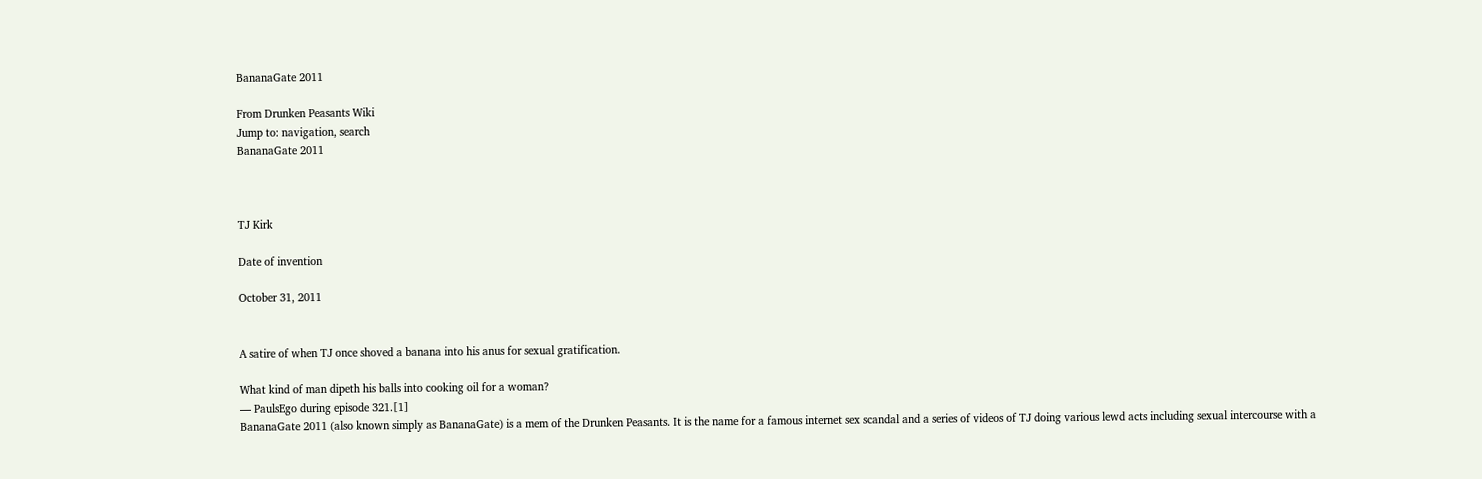BananaGate 2011

From Drunken Peasants Wiki
Jump to: navigation, search
BananaGate 2011



TJ Kirk

Date of invention

October 31, 2011


A satire of when TJ once shoved a banana into his anus for sexual gratification.

What kind of man dipeth his balls into cooking oil for a woman?
— PaulsEgo during episode 321.[1]
BananaGate 2011 (also known simply as BananaGate) is a mem of the Drunken Peasants. It is the name for a famous internet sex scandal and a series of videos of TJ doing various lewd acts including sexual intercourse with a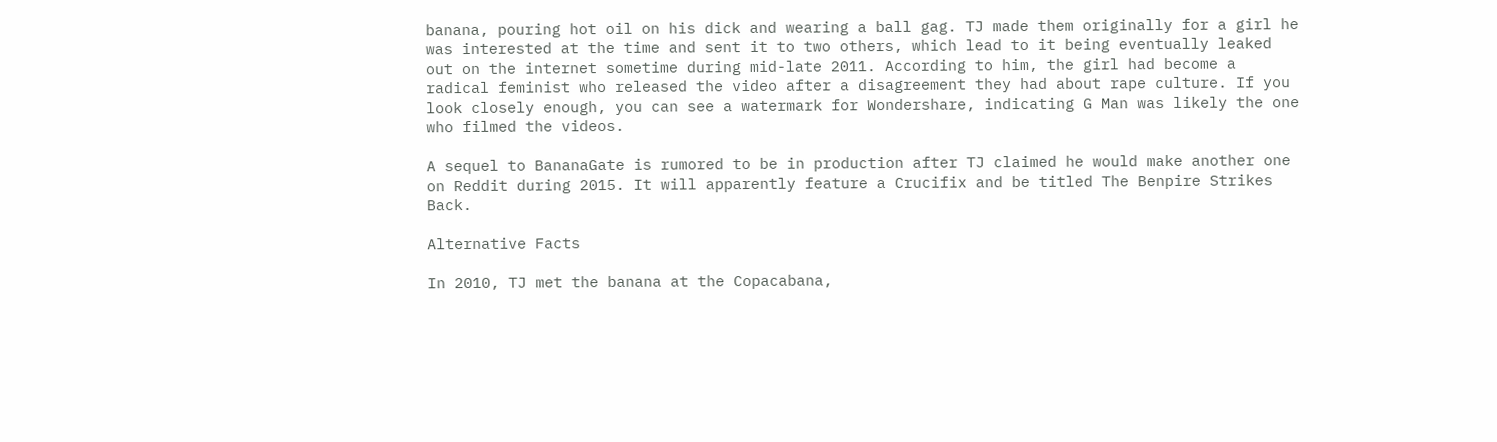banana, pouring hot oil on his dick and wearing a ball gag. TJ made them originally for a girl he was interested at the time and sent it to two others, which lead to it being eventually leaked out on the internet sometime during mid-late 2011. According to him, the girl had become a radical feminist who released the video after a disagreement they had about rape culture. If you look closely enough, you can see a watermark for Wondershare, indicating G Man was likely the one who filmed the videos.

A sequel to BananaGate is rumored to be in production after TJ claimed he would make another one on Reddit during 2015. It will apparently feature a Crucifix and be titled The Benpire Strikes Back.

Alternative Facts

In 2010, TJ met the banana at the Copacabana,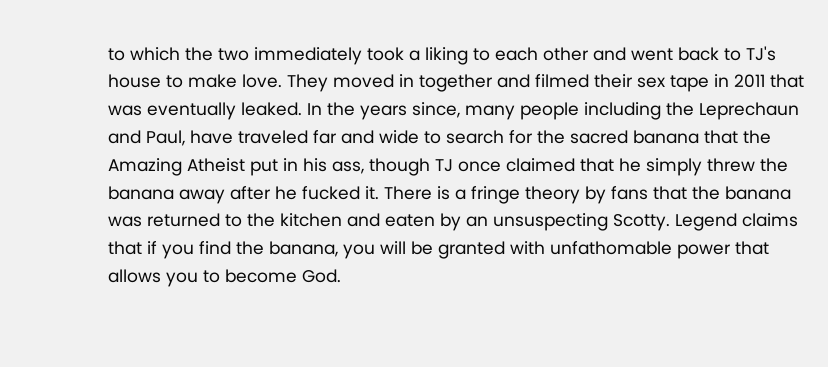to which the two immediately took a liking to each other and went back to TJ's house to make love. They moved in together and filmed their sex tape in 2011 that was eventually leaked. In the years since, many people including the Leprechaun and Paul, have traveled far and wide to search for the sacred banana that the Amazing Atheist put in his ass, though TJ once claimed that he simply threw the banana away after he fucked it. There is a fringe theory by fans that the banana was returned to the kitchen and eaten by an unsuspecting Scotty. Legend claims that if you find the banana, you will be granted with unfathomable power that allows you to become God.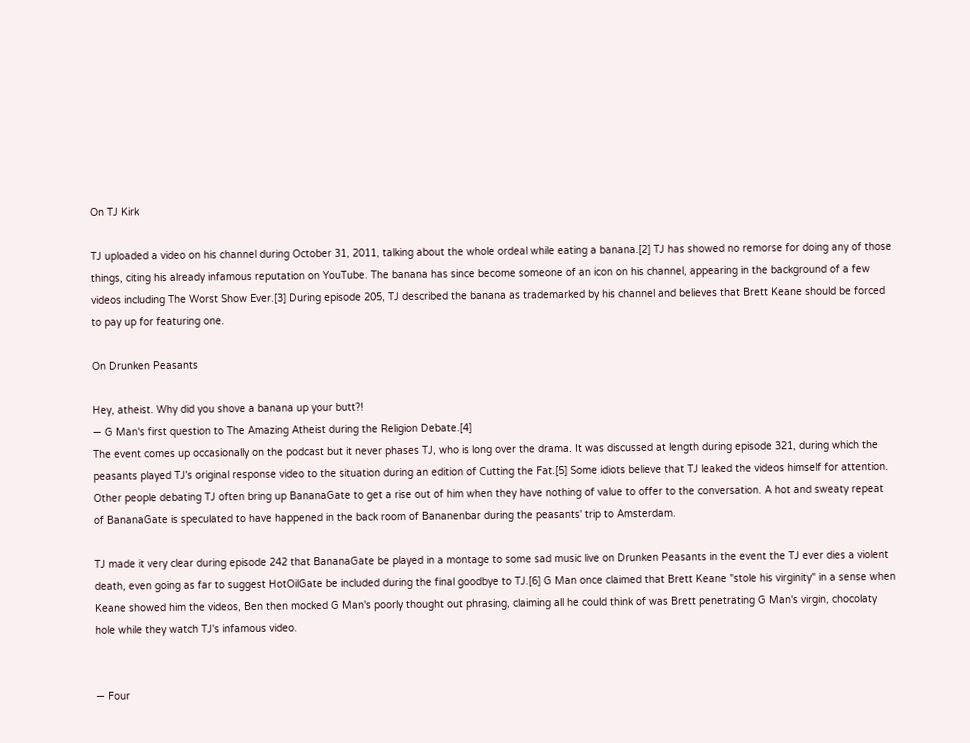On TJ Kirk

TJ uploaded a video on his channel during October 31, 2011, talking about the whole ordeal while eating a banana.[2] TJ has showed no remorse for doing any of those things, citing his already infamous reputation on YouTube. The banana has since become someone of an icon on his channel, appearing in the background of a few videos including The Worst Show Ever.[3] During episode 205, TJ described the banana as trademarked by his channel and believes that Brett Keane should be forced to pay up for featuring one.

On Drunken Peasants

Hey, atheist. Why did you shove a banana up your butt?!
— G Man's first question to The Amazing Atheist during the Religion Debate.[4]
The event comes up occasionally on the podcast but it never phases TJ, who is long over the drama. It was discussed at length during episode 321, during which the peasants played TJ's original response video to the situation during an edition of Cutting the Fat.[5] Some idiots believe that TJ leaked the videos himself for attention. Other people debating TJ often bring up BananaGate to get a rise out of him when they have nothing of value to offer to the conversation. A hot and sweaty repeat of BananaGate is speculated to have happened in the back room of Bananenbar during the peasants' trip to Amsterdam.

TJ made it very clear during episode 242 that BananaGate be played in a montage to some sad music live on Drunken Peasants in the event the TJ ever dies a violent death, even going as far to suggest HotOilGate be included during the final goodbye to TJ.[6] G Man once claimed that Brett Keane "stole his virginity" in a sense when Keane showed him the videos, Ben then mocked G Man's poorly thought out phrasing, claiming all he could think of was Brett penetrating G Man's virgin, chocolaty hole while they watch TJ's infamous video.


— Four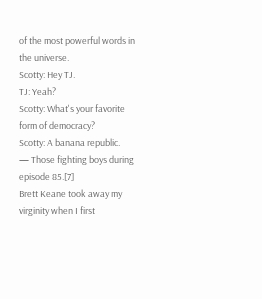of the most powerful words in the universe.
Scotty: Hey TJ.
TJ: Yeah?
Scotty: What's your favorite form of democracy?
Scotty: A banana republic.
— Those fighting boys during episode 85.[7]
Brett Keane took away my virginity when I first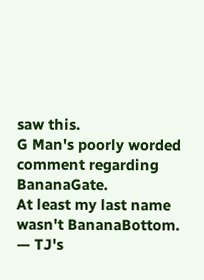saw this.
G Man's poorly worded comment regarding BananaGate.
At least my last name wasn't BananaBottom.
— TJ's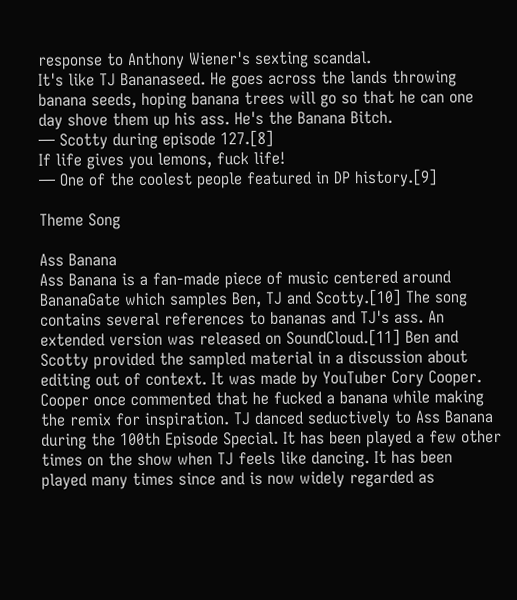response to Anthony Wiener's sexting scandal.
It's like TJ Bananaseed. He goes across the lands throwing banana seeds, hoping banana trees will go so that he can one day shove them up his ass. He's the Banana Bitch.
— Scotty during episode 127.[8]
If life gives you lemons, fuck life!
— One of the coolest people featured in DP history.[9]

Theme Song

Ass Banana
Ass Banana is a fan-made piece of music centered around BananaGate which samples Ben, TJ and Scotty.[10] The song contains several references to bananas and TJ's ass. An extended version was released on SoundCloud.[11] Ben and Scotty provided the sampled material in a discussion about editing out of context. It was made by YouTuber Cory Cooper. Cooper once commented that he fucked a banana while making the remix for inspiration. TJ danced seductively to Ass Banana during the 100th Episode Special. It has been played a few other times on the show when TJ feels like dancing. It has been played many times since and is now widely regarded as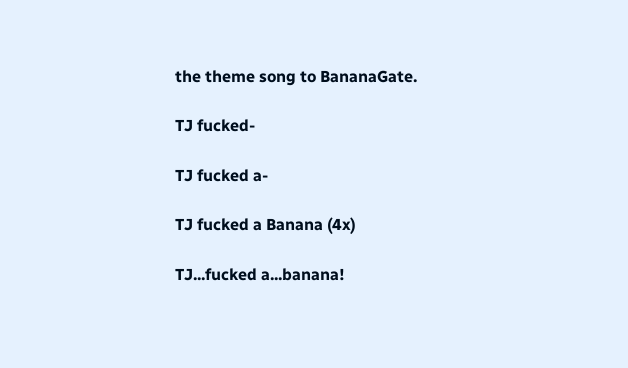the theme song to BananaGate.

TJ fucked-

TJ fucked a-

TJ fucked a Banana (4x)

TJ...fucked a...banana!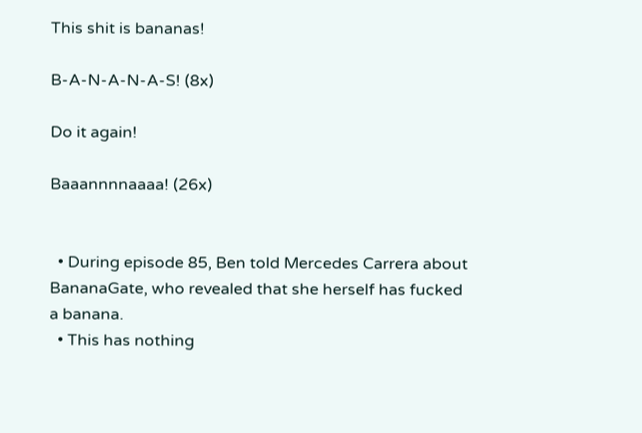This shit is bananas!

B-A-N-A-N-A-S! (8x)

Do it again!

Baaannnnaaaa! (26x)


  • During episode 85, Ben told Mercedes Carrera about BananaGate, who revealed that she herself has fucked a banana.
  • This has nothing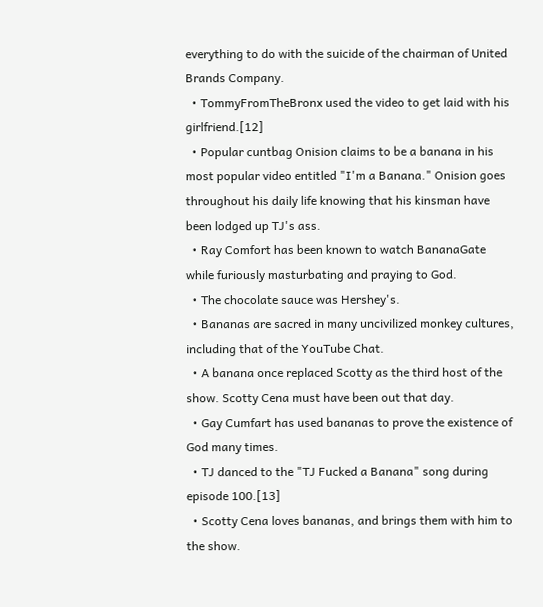everything to do with the suicide of the chairman of United Brands Company.
  • TommyFromTheBronx used the video to get laid with his girlfriend.[12]
  • Popular cuntbag Onision claims to be a banana in his most popular video entitled "I'm a Banana." Onision goes throughout his daily life knowing that his kinsman have been lodged up TJ's ass.
  • Ray Comfort has been known to watch BananaGate while furiously masturbating and praying to God.
  • The chocolate sauce was Hershey's.
  • Bananas are sacred in many uncivilized monkey cultures, including that of the YouTube Chat.
  • A banana once replaced Scotty as the third host of the show. Scotty Cena must have been out that day.
  • Gay Cumfart has used bananas to prove the existence of God many times.
  • TJ danced to the "TJ Fucked a Banana" song during episode 100.[13]
  • Scotty Cena loves bananas, and brings them with him to the show.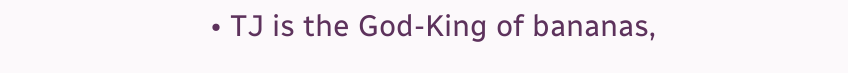• TJ is the God-King of bananas,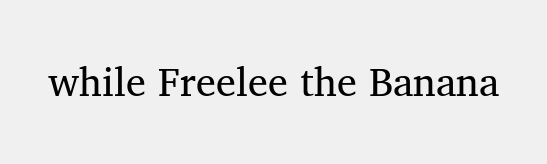while Freelee the Banana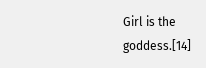Girl is the goddess.[14]